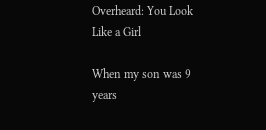Overheard: You Look Like a Girl

When my son was 9 years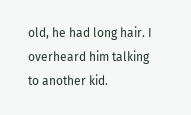old, he had long hair. I overheard him talking to another kid.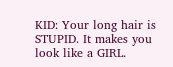KID: Your long hair is STUPID. It makes you look like a GIRL.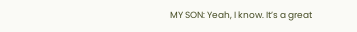MY SON: Yeah, I know. It’s a great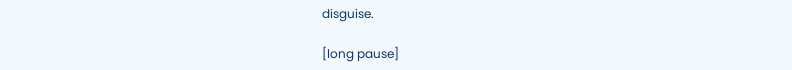disguise.

[long pause]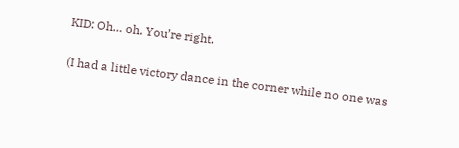KID: Oh… oh. You’re right.

(I had a little victory dance in the corner while no one was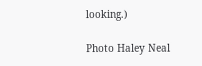looking.)

Photo Haley Neal